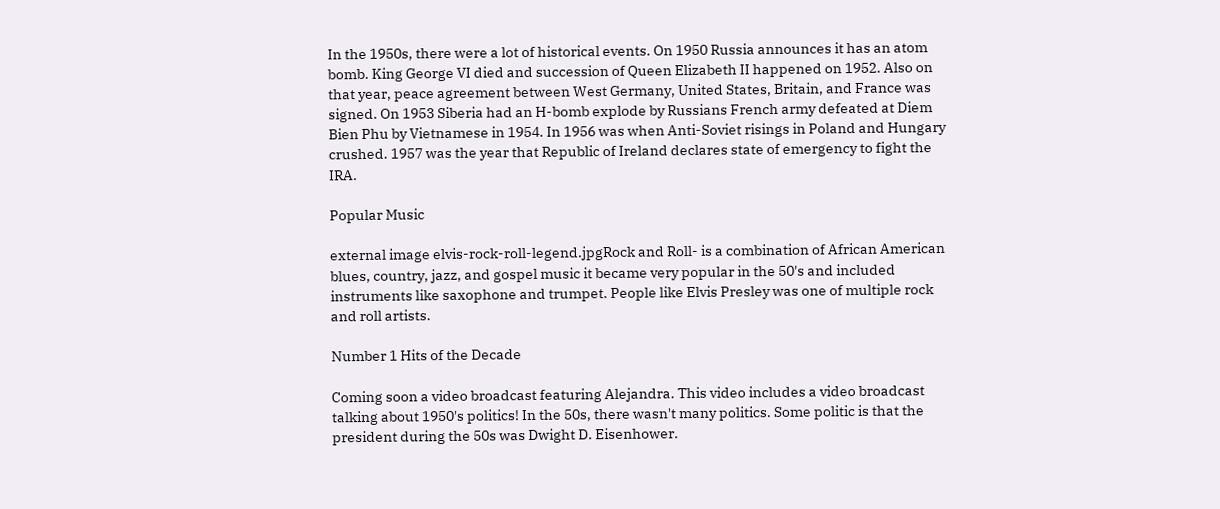In the 1950s, there were a lot of historical events. On 1950 Russia announces it has an atom bomb. King George VI died and succession of Queen Elizabeth II happened on 1952. Also on that year, peace agreement between West Germany, United States, Britain, and France was signed. On 1953 Siberia had an H-bomb explode by Russians French army defeated at Diem Bien Phu by Vietnamese in 1954. In 1956 was when Anti-Soviet risings in Poland and Hungary crushed. 1957 was the year that Republic of Ireland declares state of emergency to fight the IRA.

Popular Music

external image elvis-rock-roll-legend.jpgRock and Roll- is a combination of African American blues, country, jazz, and gospel music it became very popular in the 50's and included instruments like saxophone and trumpet. People like Elvis Presley was one of multiple rock and roll artists.

Number 1 Hits of the Decade

Coming soon a video broadcast featuring Alejandra. This video includes a video broadcast talking about 1950's politics! In the 50s, there wasn't many politics. Some politic is that the president during the 50s was Dwight D. Eisenhower.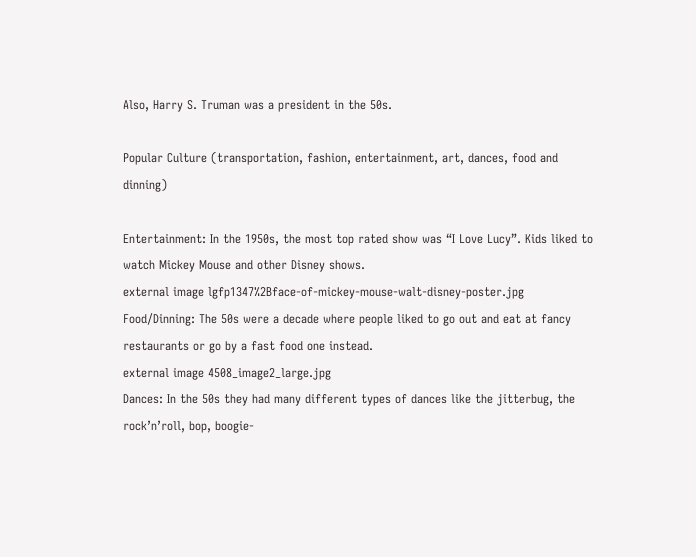Also, Harry S. Truman was a president in the 50s.

Popular Culture (transportation, fashion, entertainment, art, dances, food and dinning)

Entertainment: In the 1950s, the most top rated show was “I Love Lucy”. Kids liked to watch Mickey Mouse and other Disney shows.
external image lgfp1347%2Bface-of-mickey-mouse-walt-disney-poster.jpg
Food/Dinning: The 50s were a decade where people liked to go out and eat at fancy restaurants or go by a fast food one instead.
external image 4508_image2_large.jpg
Dances: In the 50s they had many different types of dances like the jitterbug, the rock’n’roll, bop, boogie-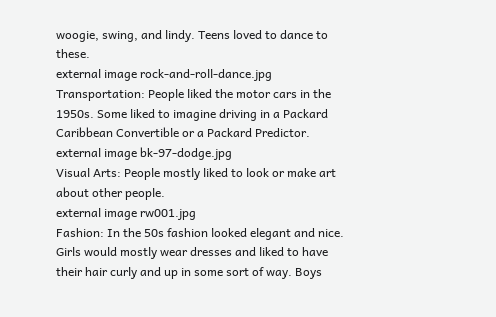woogie, swing, and lindy. Teens loved to dance to these.
external image rock-and-roll-dance.jpg
Transportation: People liked the motor cars in the 1950s. Some liked to imagine driving in a Packard Caribbean Convertible or a Packard Predictor.
external image bk-97-dodge.jpg
Visual Arts: People mostly liked to look or make art about other people.
external image rw001.jpg
Fashion: In the 50s fashion looked elegant and nice. Girls would mostly wear dresses and liked to have their hair curly and up in some sort of way. Boys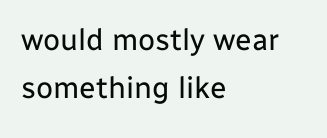would mostly wear something like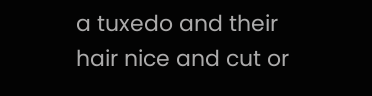a tuxedo and their hair nice and cut or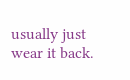usually just wear it back.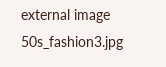external image 50s_fashion3.jpg